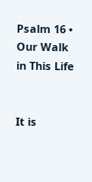Psalm 16 • Our Walk in This Life


It is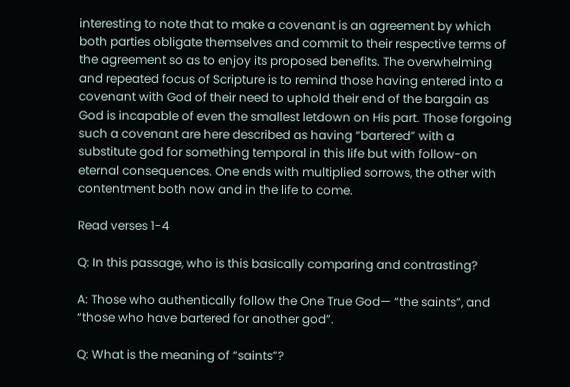interesting to note that to make a covenant is an agreement by which both parties obligate themselves and commit to their respective terms of the agreement so as to enjoy its proposed benefits. The overwhelming and repeated focus of Scripture is to remind those having entered into a covenant with God of their need to uphold their end of the bargain as God is incapable of even the smallest letdown on His part. Those forgoing such a covenant are here described as having “bartered” with a substitute god for something temporal in this life but with follow-on eternal consequences. One ends with multiplied sorrows, the other with contentment both now and in the life to come.

Read verses 1-4

Q: In this passage, who is this basically comparing and contrasting?

A: Those who authentically follow the One True God— “the saints”, and “those who have bartered for another god”.

Q: What is the meaning of “saints”?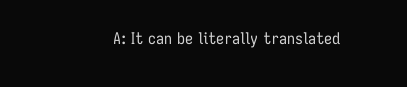A: It can be literally translated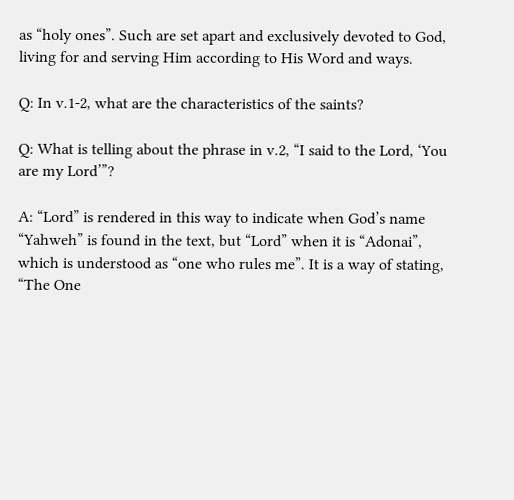as “holy ones”. Such are set apart and exclusively devoted to God, living for and serving Him according to His Word and ways.

Q: In v.1-2, what are the characteristics of the saints?

Q: What is telling about the phrase in v.2, “I said to the Lord, ‘You are my Lord’”?

A: “Lord” is rendered in this way to indicate when God’s name “Yahweh” is found in the text, but “Lord” when it is “Adonai”, which is understood as “one who rules me”. It is a way of stating, “The One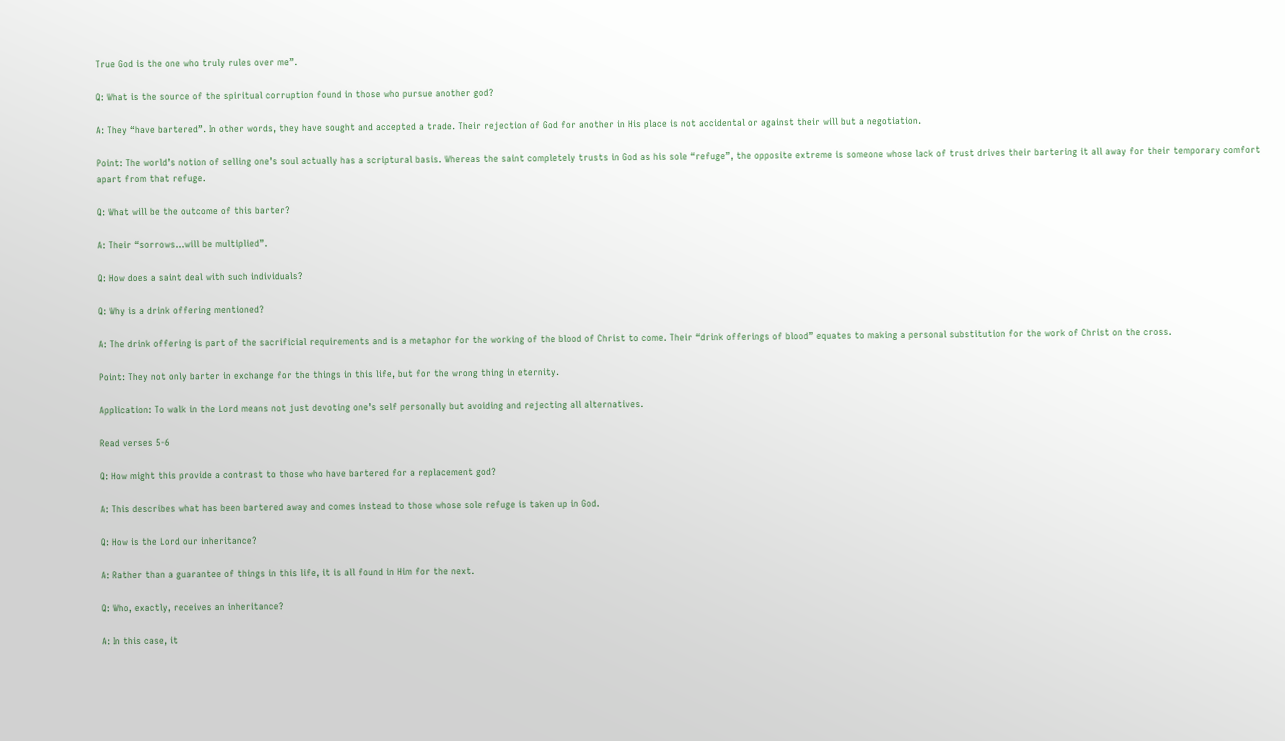True God is the one who truly rules over me”.

Q: What is the source of the spiritual corruption found in those who pursue another god?

A: They “have bartered”. In other words, they have sought and accepted a trade. Their rejection of God for another in His place is not accidental or against their will but a negotiation.

Point: The world’s notion of selling one’s soul actually has a scriptural basis. Whereas the saint completely trusts in God as his sole “refuge”, the opposite extreme is someone whose lack of trust drives their bartering it all away for their temporary comfort apart from that refuge.

Q: What will be the outcome of this barter?

A: Their “sorrows…will be multiplied”.

Q: How does a saint deal with such individuals?

Q: Why is a drink offering mentioned?

A: The drink offering is part of the sacrificial requirements and is a metaphor for the working of the blood of Christ to come. Their “drink offerings of blood” equates to making a personal substitution for the work of Christ on the cross.

Point: They not only barter in exchange for the things in this life, but for the wrong thing in eternity.

Application: To walk in the Lord means not just devoting one’s self personally but avoiding and rejecting all alternatives.

Read verses 5-6

Q: How might this provide a contrast to those who have bartered for a replacement god?

A: This describes what has been bartered away and comes instead to those whose sole refuge is taken up in God.

Q: How is the Lord our inheritance?

A: Rather than a guarantee of things in this life, it is all found in Him for the next.

Q: Who, exactly, receives an inheritance?

A: In this case, it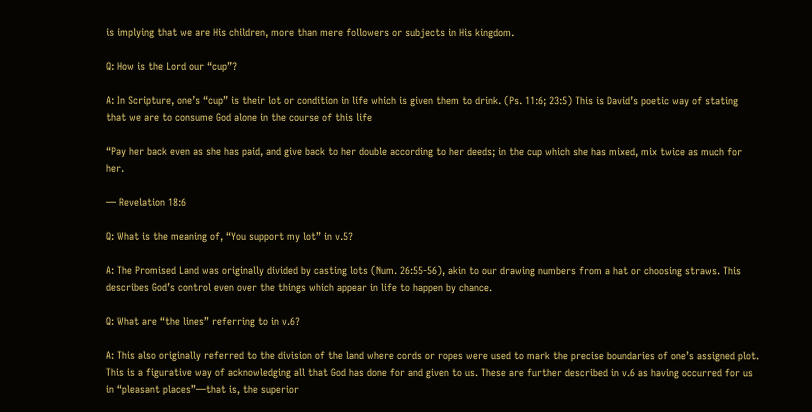is implying that we are His children, more than mere followers or subjects in His kingdom.

Q: How is the Lord our “cup”?

A: In Scripture, one’s “cup” is their lot or condition in life which is given them to drink. (Ps. 11:6; 23:5) This is David’s poetic way of stating that we are to consume God alone in the course of this life

“Pay her back even as she has paid, and give back to her double according to her deeds; in the cup which she has mixed, mix twice as much for her.

— Revelation 18:6

Q: What is the meaning of, “You support my lot” in v.5?

A: The Promised Land was originally divided by casting lots (Num. 26:55-56), akin to our drawing numbers from a hat or choosing straws. This describes God’s control even over the things which appear in life to happen by chance.

Q: What are “the lines” referring to in v.6?

A: This also originally referred to the division of the land where cords or ropes were used to mark the precise boundaries of one’s assigned plot. This is a figurative way of acknowledging all that God has done for and given to us. These are further described in v.6 as having occurred for us in “pleasant places”—that is, the superior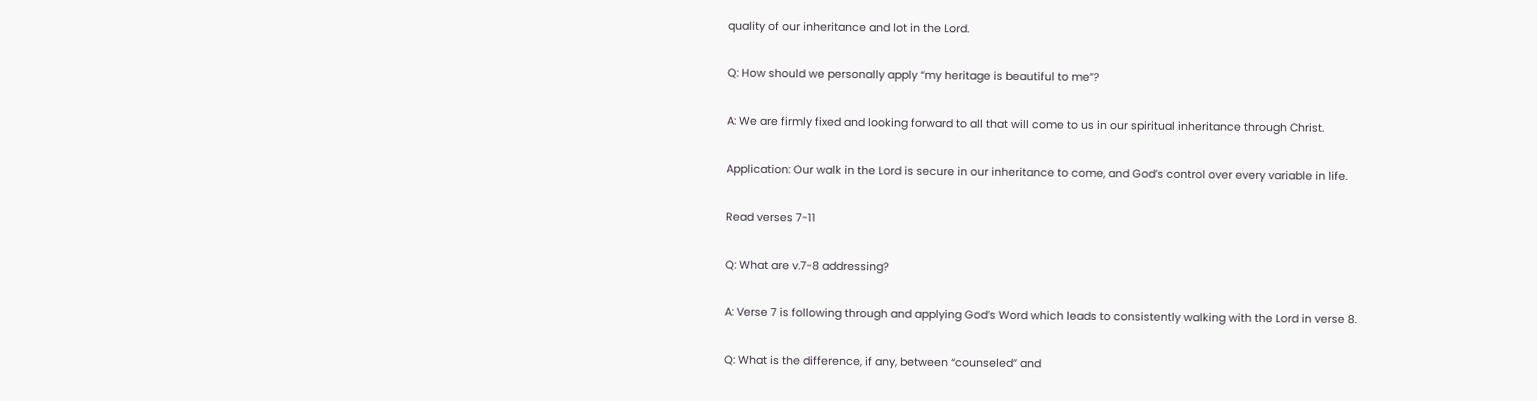quality of our inheritance and lot in the Lord.

Q: How should we personally apply “my heritage is beautiful to me”?

A: We are firmly fixed and looking forward to all that will come to us in our spiritual inheritance through Christ.

Application: Our walk in the Lord is secure in our inheritance to come, and God’s control over every variable in life.

Read verses 7-11

Q: What are v.7-8 addressing?

A: Verse 7 is following through and applying God’s Word which leads to consistently walking with the Lord in verse 8.

Q: What is the difference, if any, between “counseled” and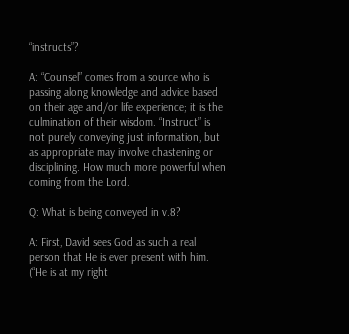“instructs”?

A: “Counsel” comes from a source who is passing along knowledge and advice based on their age and/or life experience; it is the culmination of their wisdom. “Instruct” is not purely conveying just information, but as appropriate may involve chastening or disciplining. How much more powerful when coming from the Lord.

Q: What is being conveyed in v.8?

A: First, David sees God as such a real person that He is ever present with him. (“He is at my right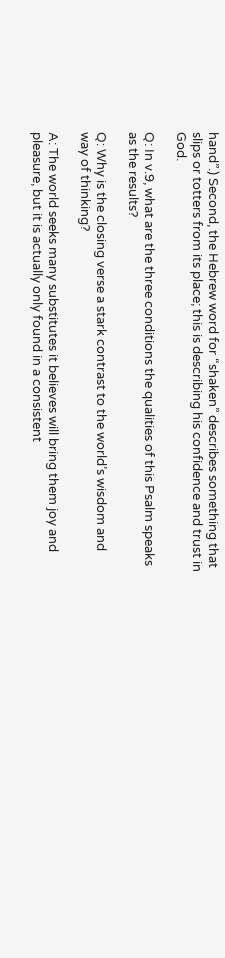hand”.) Second, the Hebrew word for “shaken” describes something that slips or totters from its place; this is describing his confidence and trust in God.

Q: In v.9, what are the three conditions the qualities of this Psalm speaks as the results?

Q: Why is the closing verse a stark contrast to the world’s wisdom and way of thinking?

A: The world seeks many substitutes it believes will bring them joy and pleasure, but it is actually only found in a consistent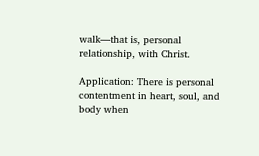walk—that is, personal relationship, with Christ.

Application: There is personal contentment in heart, soul, and body when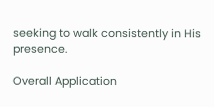seeking to walk consistently in His presence.

Overall Application